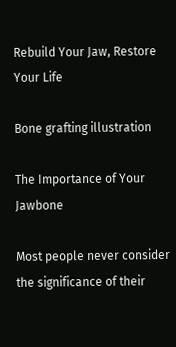Rebuild Your Jaw, Restore Your Life

Bone grafting illustration

The Importance of Your Jawbone

Most people never consider the significance of their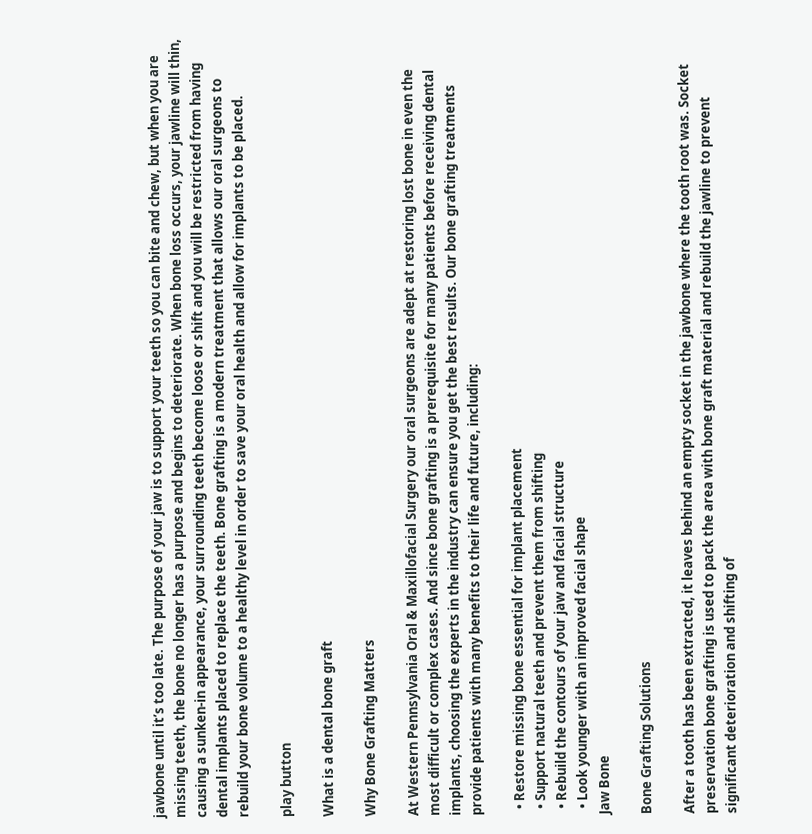jawbone until it’s too late. The purpose of your jaw is to support your teeth so you can bite and chew, but when you are missing teeth, the bone no longer has a purpose and begins to deteriorate. When bone loss occurs, your jawline will thin, causing a sunken-in appearance, your surrounding teeth become loose or shift and you will be restricted from having dental implants placed to replace the teeth. Bone grafting is a modern treatment that allows our oral surgeons to rebuild your bone volume to a healthy level in order to save your oral health and allow for implants to be placed.

play button

What is a dental bone graft

Why Bone Grafting Matters

At Western Pennsylvania Oral & Maxillofacial Surgery our oral surgeons are adept at restoring lost bone in even the most difficult or complex cases. And since bone grafting is a prerequisite for many patients before receiving dental implants, choosing the experts in the industry can ensure you get the best results. Our bone grafting treatments provide patients with many benefits to their life and future, including:

  • Restore missing bone essential for implant placement
  • Support natural teeth and prevent them from shifting
  • Rebuild the contours of your jaw and facial structure
  • Look younger with an improved facial shape
Jaw Bone

Bone Grafting Solutions

After a tooth has been extracted, it leaves behind an empty socket in the jawbone where the tooth root was. Socket preservation bone grafting is used to pack the area with bone graft material and rebuild the jawline to prevent significant deterioration and shifting of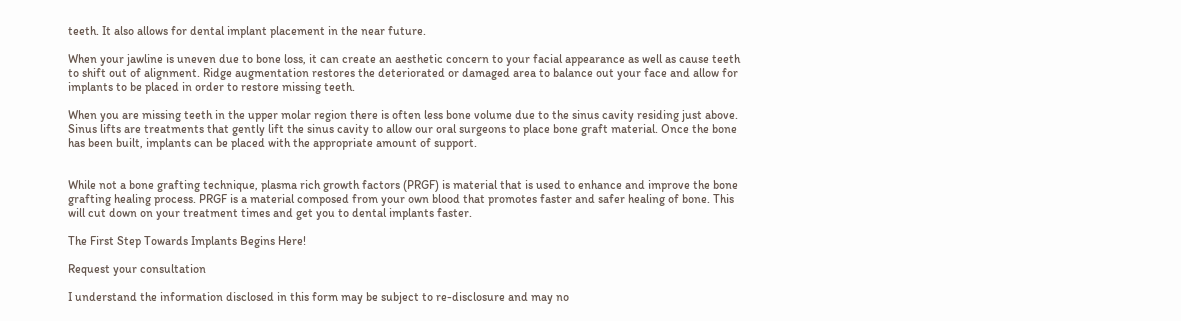teeth. It also allows for dental implant placement in the near future.

When your jawline is uneven due to bone loss, it can create an aesthetic concern to your facial appearance as well as cause teeth to shift out of alignment. Ridge augmentation restores the deteriorated or damaged area to balance out your face and allow for implants to be placed in order to restore missing teeth.

When you are missing teeth in the upper molar region there is often less bone volume due to the sinus cavity residing just above. Sinus lifts are treatments that gently lift the sinus cavity to allow our oral surgeons to place bone graft material. Once the bone has been built, implants can be placed with the appropriate amount of support.


While not a bone grafting technique, plasma rich growth factors (PRGF) is material that is used to enhance and improve the bone grafting healing process. PRGF is a material composed from your own blood that promotes faster and safer healing of bone. This will cut down on your treatment times and get you to dental implants faster.

The First Step Towards Implants Begins Here!

Request your consultation

I understand the information disclosed in this form may be subject to re-disclosure and may no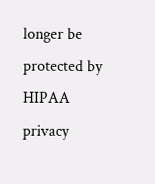longer be protected by HIPAA privacy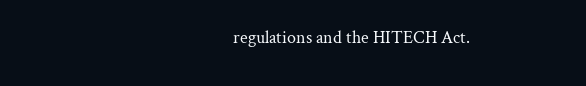regulations and the HITECH Act.